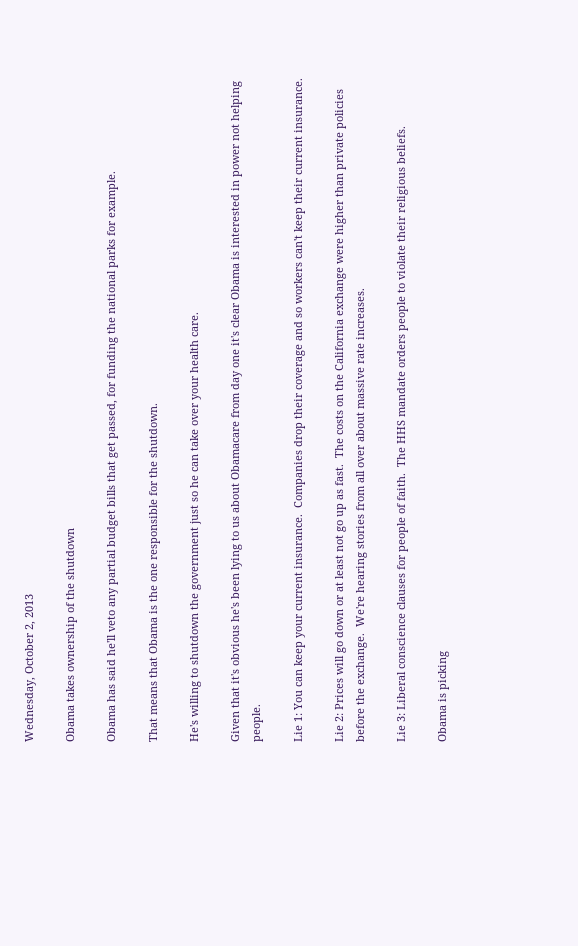Wednesday, October 2, 2013

Obama takes ownership of the shutdown

Obama has said he'll veto any partial budget bills that get passed, for funding the national parks for example.

That means that Obama is the one responsible for the shutdown.

He's willing to shutdown the government just so he can take over your health care.

Given that it's obvious he's been lying to us about Obamacare from day one it's clear Obama is interested in power not helping people.

Lie 1: You can keep your current insurance.  Companies drop their coverage and so workers can't keep their current insurance.

Lie 2: Prices will go down or at least not go up as fast.  The costs on the California exchange were higher than private policies before the exchange.  We're hearing stories from all over about massive rate increases.

Lie 3: Liberal conscience clauses for people of faith.  The HHS mandate orders people to violate their religious beliefs.

Obama is picking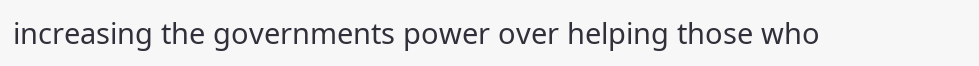increasing the governments power over helping those who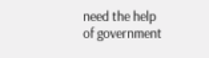need the help of government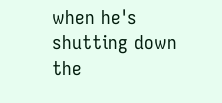when he's shutting down the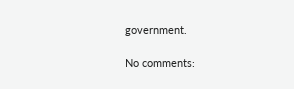government.

No comments: